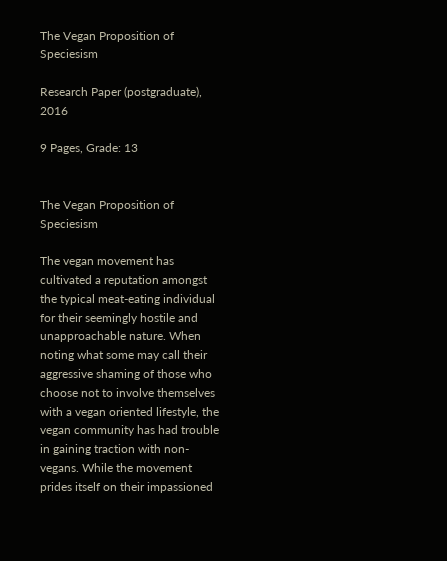The Vegan Proposition of Speciesism

Research Paper (postgraduate), 2016

9 Pages, Grade: 13


The Vegan Proposition of Speciesism

The vegan movement has cultivated a reputation amongst the typical meat-eating individual for their seemingly hostile and unapproachable nature. When noting what some may call their aggressive shaming of those who choose not to involve themselves with a vegan oriented lifestyle, the vegan community has had trouble in gaining traction with non-vegans. While the movement prides itself on their impassioned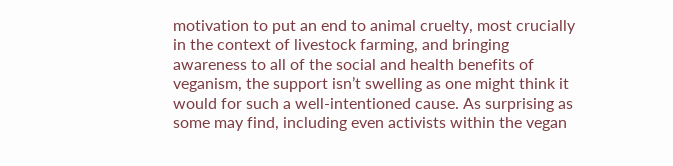motivation to put an end to animal cruelty, most crucially in the context of livestock farming, and bringing awareness to all of the social and health benefits of veganism, the support isn’t swelling as one might think it would for such a well-intentioned cause. As surprising as some may find, including even activists within the vegan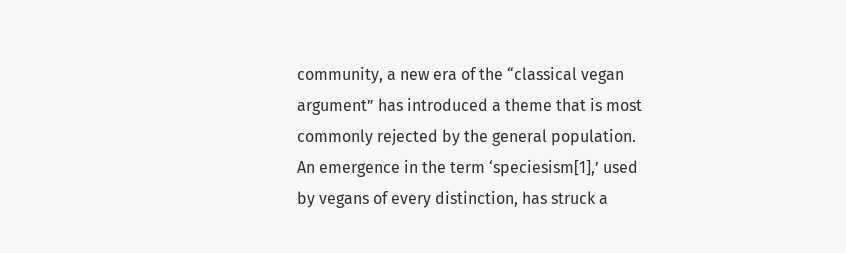community, a new era of the “classical vegan argument” has introduced a theme that is most commonly rejected by the general population. An emergence in the term ‘speciesism[1],’ used by vegans of every distinction, has struck a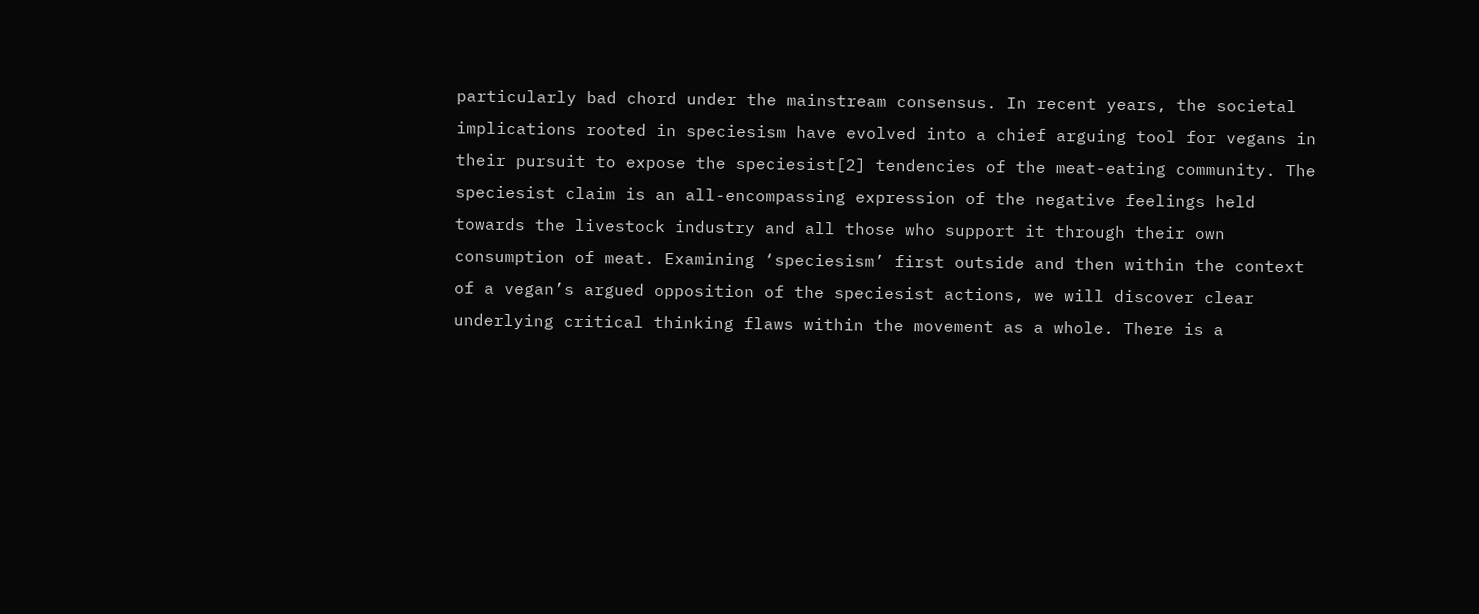particularly bad chord under the mainstream consensus. In recent years, the societal implications rooted in speciesism have evolved into a chief arguing tool for vegans in their pursuit to expose the speciesist[2] tendencies of the meat-eating community. The speciesist claim is an all-encompassing expression of the negative feelings held towards the livestock industry and all those who support it through their own consumption of meat. Examining ‘speciesism’ first outside and then within the context of a vegan’s argued opposition of the speciesist actions, we will discover clear underlying critical thinking flaws within the movement as a whole. There is a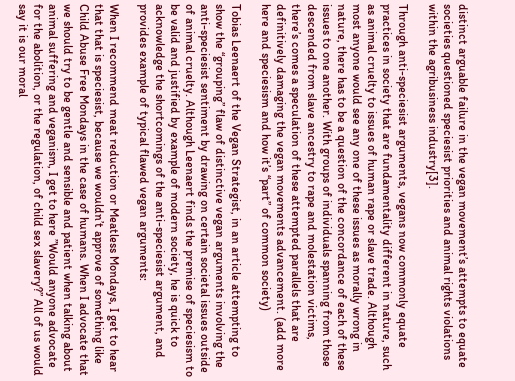distinct arguable failure in the vegan movement’s attempts to equate societies questioned speciesist priorities and animal rights violations within the agribusiness industry[3].

Through anti-speciesist arguments, vegans now commonly equate practices in society that are fundamentality different in nature, such as animal cruelty to issues of human rape or slave trade. Although most anyone would see any one of these issues as morally wrong in nature, there has to be a question of the concordance of each of these issues to one another. With groups of individuals spanning from those descended from slave ancestry to rape and molestation victims, there’s comes a speculation of these attempted parallels that are definitively damaging the vegan movements advancement. (add more here and speciesism and how it’s “part” of common society)

Tobias Leenaert of the Vegan Strategist, in an article attempting to show the “grouping” flaw of distinctive vegan arguments involving the anti-speciesist sentiment by drawing on certain societal issues outside of animal cruelty. Although Leenaert finds the premise of speciesism to be valid and justified by example of modern society, he is quick to acknowledge the shortcomings of the anti-speciesist argument, and provides example of typical flawed vegan arguments:

When I recommend meat reduction or Meatless Mondays, I get to hear that that is speciesist, because we wouldn’t approve of something like Child Abuse Free Mondays in the case of humans. When I advocate that we should try to be gentle and sensible and patient when talking about animal suffering and veganism, I get to here ”Would anyone advocate for the abolition, or the regulation, of child sex slavery?” All of us would say it is our moral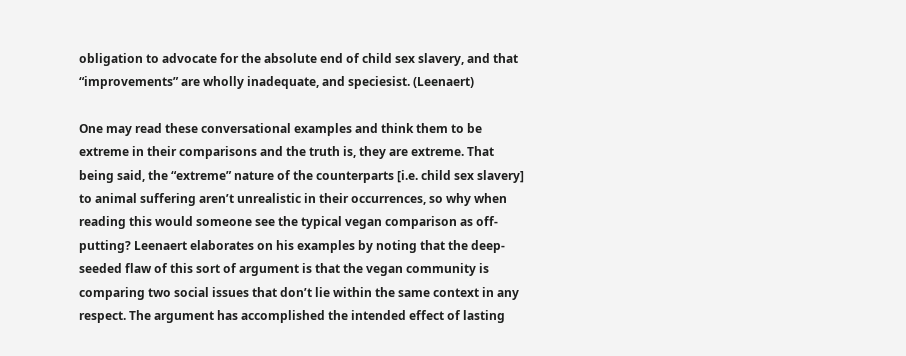obligation to advocate for the absolute end of child sex slavery, and that “improvements” are wholly inadequate, and speciesist. (Leenaert)

One may read these conversational examples and think them to be extreme in their comparisons and the truth is, they are extreme. That being said, the “extreme” nature of the counterparts [i.e. child sex slavery] to animal suffering aren’t unrealistic in their occurrences, so why when reading this would someone see the typical vegan comparison as off-putting? Leenaert elaborates on his examples by noting that the deep-seeded flaw of this sort of argument is that the vegan community is comparing two social issues that don’t lie within the same context in any respect. The argument has accomplished the intended effect of lasting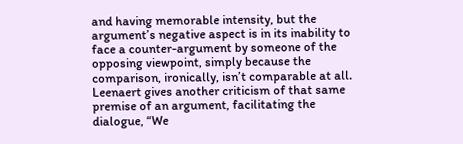and having memorable intensity, but the argument’s negative aspect is in its inability to face a counter-argument by someone of the opposing viewpoint, simply because the comparison, ironically, isn’t comparable at all. Leenaert gives another criticism of that same premise of an argument, facilitating the dialogue, “We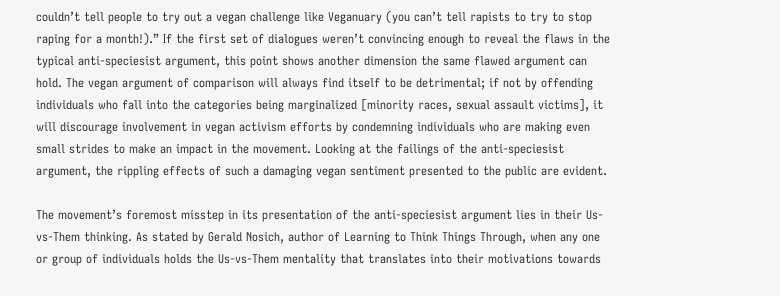couldn’t tell people to try out a vegan challenge like Veganuary (you can’t tell rapists to try to stop raping for a month!).” If the first set of dialogues weren’t convincing enough to reveal the flaws in the typical anti-speciesist argument, this point shows another dimension the same flawed argument can hold. The vegan argument of comparison will always find itself to be detrimental; if not by offending individuals who fall into the categories being marginalized [minority races, sexual assault victims], it will discourage involvement in vegan activism efforts by condemning individuals who are making even small strides to make an impact in the movement. Looking at the failings of the anti-speciesist argument, the rippling effects of such a damaging vegan sentiment presented to the public are evident.

The movement’s foremost misstep in its presentation of the anti-speciesist argument lies in their Us-vs-Them thinking. As stated by Gerald Nosich, author of Learning to Think Things Through, when any one or group of individuals holds the Us-vs-Them mentality that translates into their motivations towards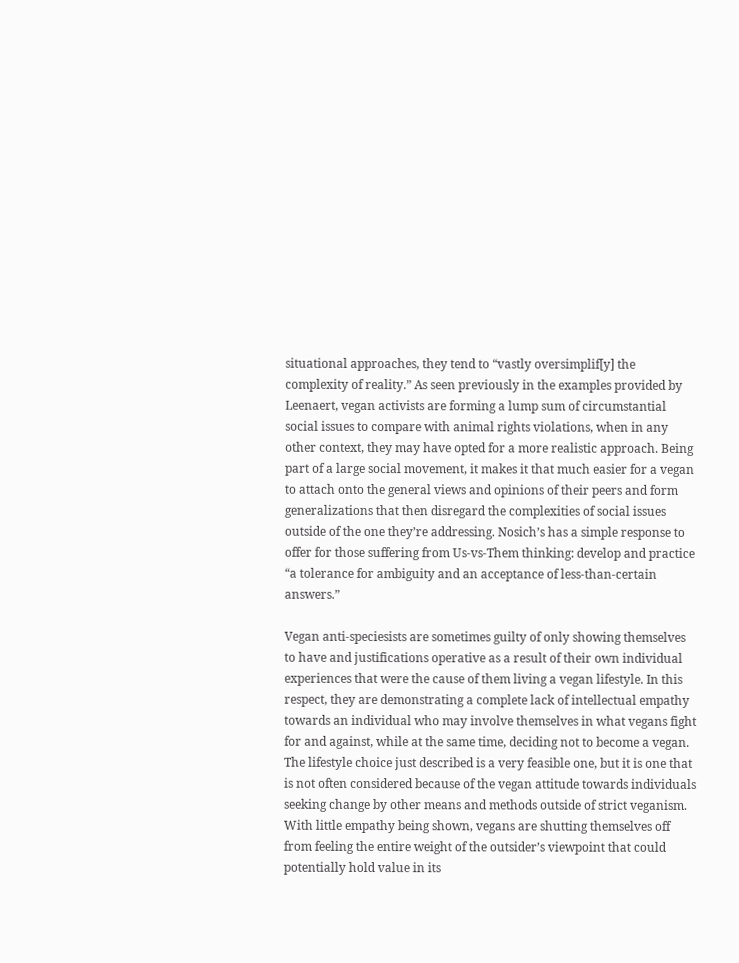situational approaches, they tend to “vastly oversimplif[y] the complexity of reality.” As seen previously in the examples provided by Leenaert, vegan activists are forming a lump sum of circumstantial social issues to compare with animal rights violations, when in any other context, they may have opted for a more realistic approach. Being part of a large social movement, it makes it that much easier for a vegan to attach onto the general views and opinions of their peers and form generalizations that then disregard the complexities of social issues outside of the one they’re addressing. Nosich’s has a simple response to offer for those suffering from Us-vs-Them thinking: develop and practice “a tolerance for ambiguity and an acceptance of less-than-certain answers.”

Vegan anti-speciesists are sometimes guilty of only showing themselves to have and justifications operative as a result of their own individual experiences that were the cause of them living a vegan lifestyle. In this respect, they are demonstrating a complete lack of intellectual empathy towards an individual who may involve themselves in what vegans fight for and against, while at the same time, deciding not to become a vegan. The lifestyle choice just described is a very feasible one, but it is one that is not often considered because of the vegan attitude towards individuals seeking change by other means and methods outside of strict veganism. With little empathy being shown, vegans are shutting themselves off from feeling the entire weight of the outsider’s viewpoint that could potentially hold value in its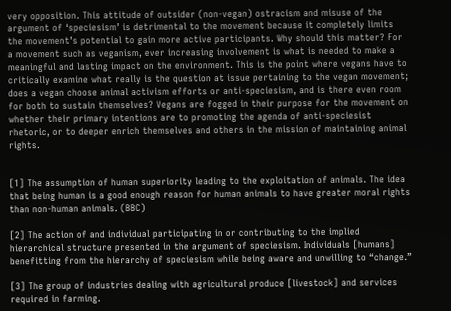very opposition. This attitude of outsider (non-vegan) ostracism and misuse of the argument of ‘speciesism’ is detrimental to the movement because it completely limits the movement’s potential to gain more active participants. Why should this matter? For a movement such as veganism, ever increasing involvement is what is needed to make a meaningful and lasting impact on the environment. This is the point where vegans have to critically examine what really is the question at issue pertaining to the vegan movement; does a vegan choose animal activism efforts or anti-speciesism, and is there even room for both to sustain themselves? Vegans are fogged in their purpose for the movement on whether their primary intentions are to promoting the agenda of anti-speciesist rhetoric, or to deeper enrich themselves and others in the mission of maintaining animal rights.


[1] The assumption of human superiority leading to the exploitation of animals. The idea that being human is a good enough reason for human animals to have greater moral rights than non-human animals. (BBC)

[2] The action of and individual participating in or contributing to the implied hierarchical structure presented in the argument of speciesism. Individuals [humans] benefitting from the hierarchy of speciesism while being aware and unwilling to “change.”

[3] The group of industries dealing with agricultural produce [livestock] and services required in farming.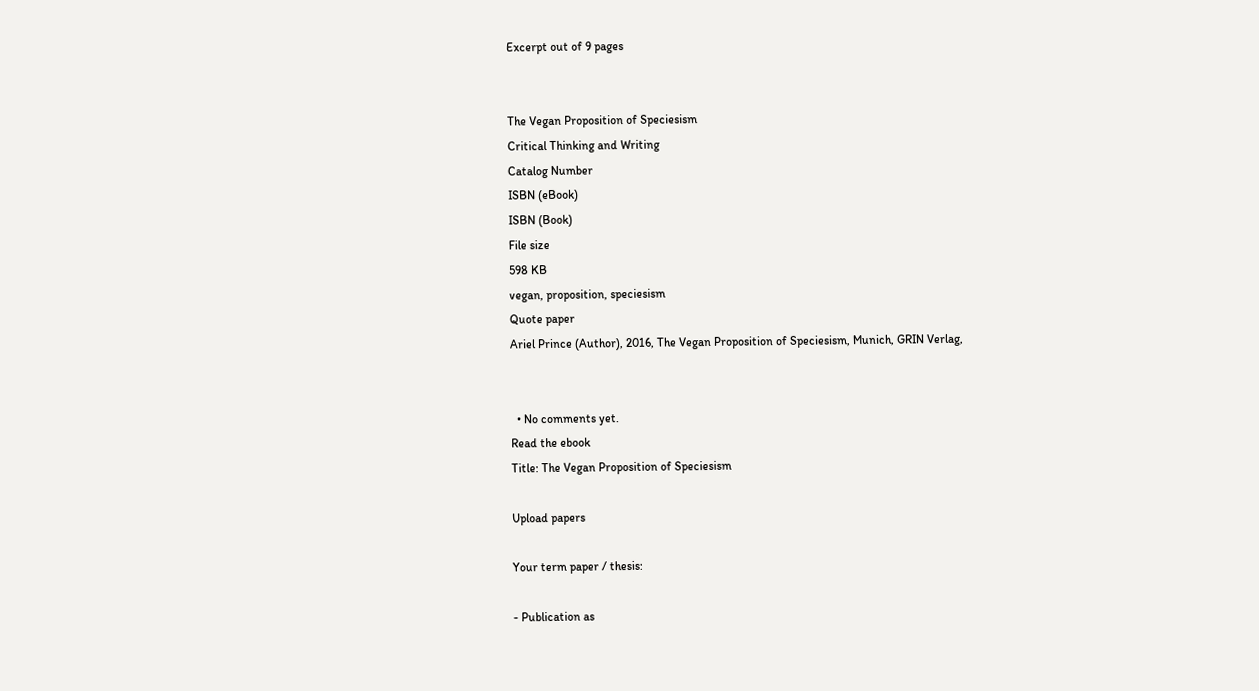Excerpt out of 9 pages


The Vegan Proposition of Speciesism
Critical Thinking and Writing
Catalog Number
ISBN (eBook)
ISBN (Book)
File size
598 KB
vegan, proposition, speciesism
Quote paper
Ariel Prince (Author), 2016, The Vegan Proposition of Speciesism, Munich, GRIN Verlag,


  • No comments yet.
Read the ebook
Title: The Vegan Proposition of Speciesism

Upload papers

Your term paper / thesis:

- Publication as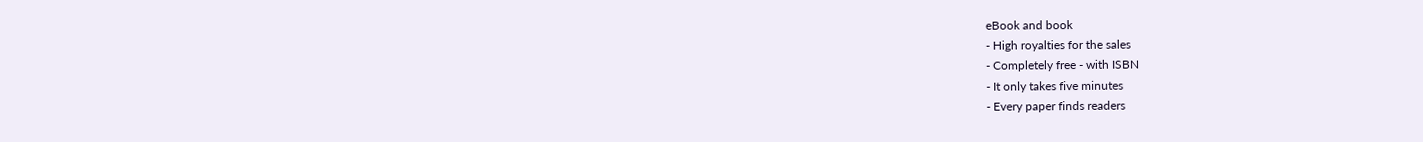eBook and book
- High royalties for the sales
- Completely free - with ISBN
- It only takes five minutes
- Every paper finds readers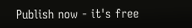Publish now - it's free